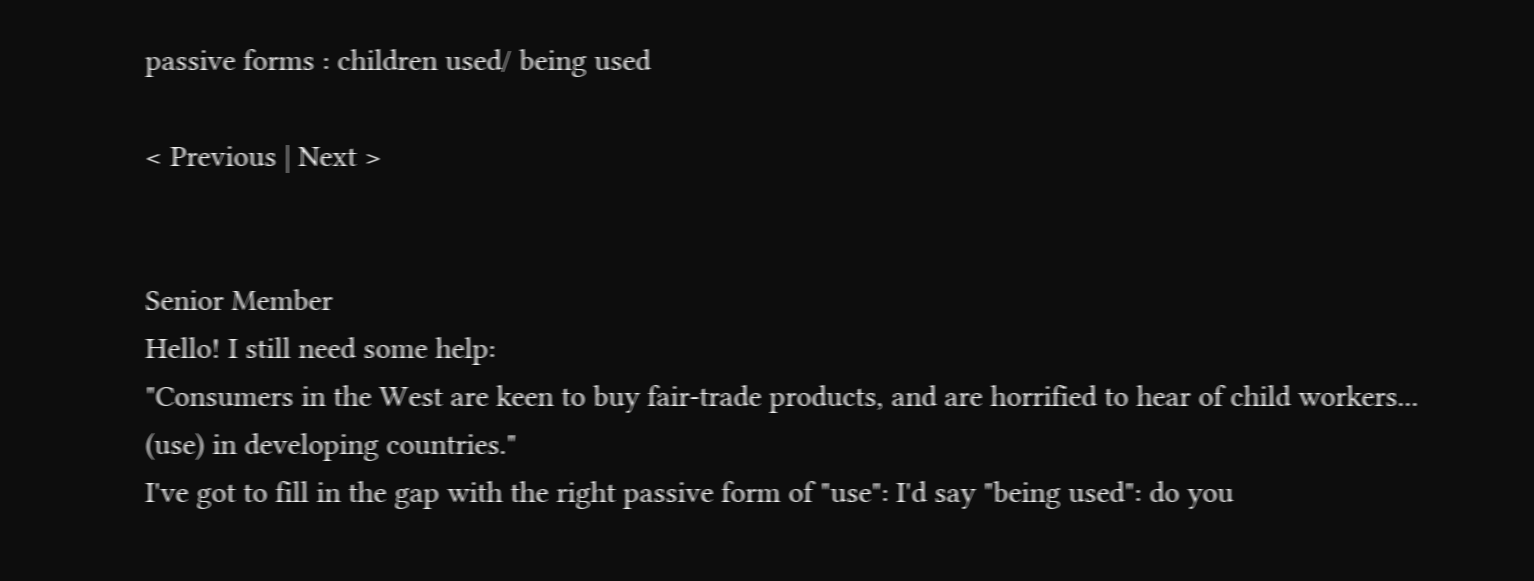passive forms : children used/ being used

< Previous | Next >


Senior Member
Hello! I still need some help:
"Consumers in the West are keen to buy fair-trade products, and are horrified to hear of child workers... (use) in developing countries."
I've got to fill in the gap with the right passive form of "use": I'd say "being used": do you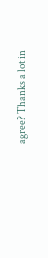agree? Thanks a lot in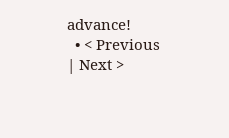advance!
  • < Previous | Next >